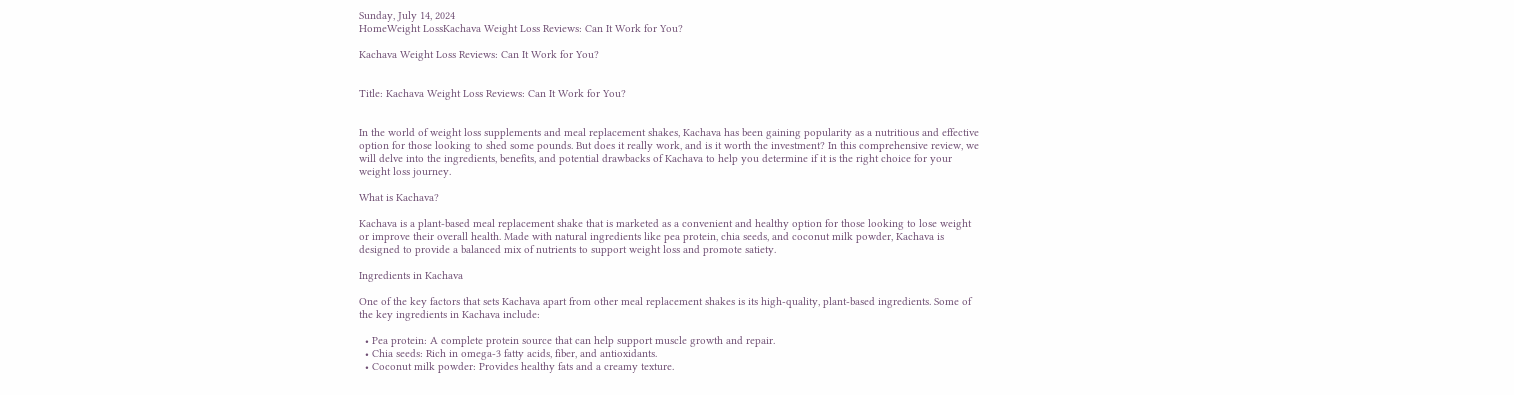Sunday, July 14, 2024
HomeWeight LossKachava Weight Loss Reviews: Can It Work for You?

Kachava Weight Loss Reviews: Can It Work for You?


Title: Kachava Weight Loss Reviews: Can It Work for You?


In the world of weight loss supplements and meal replacement shakes, Kachava has been gaining popularity as a nutritious and effective option for those looking to shed some pounds. But does it really work, and is it worth the investment? In this comprehensive review, we will delve into the ingredients, benefits, and potential drawbacks of Kachava to help you determine if it is the right choice for your weight loss journey.

What is Kachava?

Kachava is a plant-based meal replacement shake that is marketed as a convenient and healthy option for those looking to lose weight or improve their overall health. Made with natural ingredients like pea protein, chia seeds, and coconut milk powder, Kachava is designed to provide a balanced mix of nutrients to support weight loss and promote satiety.

Ingredients in Kachava

One of the key factors that sets Kachava apart from other meal replacement shakes is its high-quality, plant-based ingredients. Some of the key ingredients in Kachava include:

  • Pea protein: A complete protein source that can help support muscle growth and repair.
  • Chia seeds: Rich in omega-3 fatty acids, fiber, and antioxidants.
  • Coconut milk powder: Provides healthy fats and a creamy texture.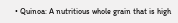• Quinoa: A nutritious whole grain that is high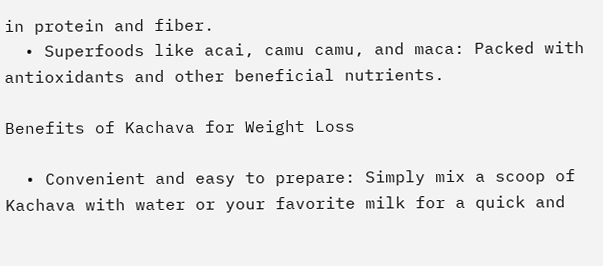in protein and fiber.
  • Superfoods like acai, camu camu, and maca: Packed with antioxidants and other beneficial nutrients.

Benefits of Kachava for Weight Loss

  • Convenient and easy to prepare: Simply mix a scoop of Kachava with water or your favorite milk for a quick and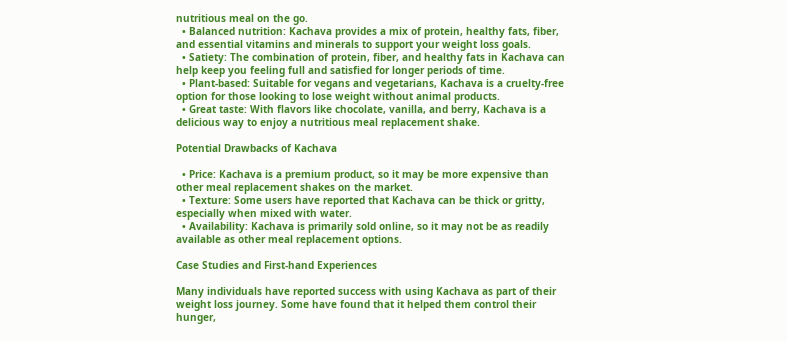nutritious meal on the go.
  • Balanced nutrition: Kachava provides a mix of protein, healthy fats, fiber, and essential vitamins and minerals to support your weight loss goals.
  • Satiety: The combination of protein, fiber, and healthy fats in Kachava can help keep you feeling full and satisfied for longer periods of time.
  • Plant-based: Suitable for vegans and vegetarians, Kachava is a cruelty-free option for those looking to lose weight without animal products.
  • Great taste: With flavors like chocolate, vanilla, and berry, Kachava is a delicious way to enjoy a nutritious meal replacement shake.

Potential Drawbacks of Kachava

  • Price: Kachava is a premium product, so it may be more expensive than other meal replacement shakes on the market.
  • Texture: Some users have reported that Kachava can be thick or gritty, especially when mixed with water.
  • Availability: Kachava is primarily sold online, so it may not be as readily available as other meal replacement options.

Case Studies and First-hand Experiences

Many individuals have reported success with using Kachava as part of their weight loss journey. Some have found that it helped them control their hunger,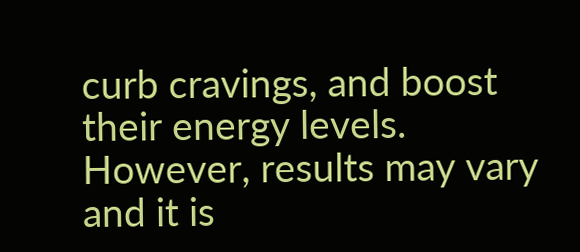curb cravings, and boost their energy levels. However, results may vary and it is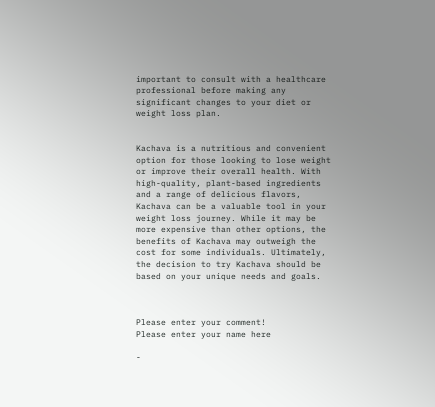important to consult with a healthcare professional before making any significant changes to your diet or weight loss plan.


Kachava is a nutritious and convenient option for those looking to lose weight or improve their overall health. With high-quality, plant-based ingredients and a range of delicious flavors, Kachava can be a valuable tool in your weight loss journey. While it may be more expensive than other options, the benefits of Kachava may outweigh the cost for some individuals. Ultimately, the decision to try Kachava should be based on your unique needs and goals.



Please enter your comment!
Please enter your name here

-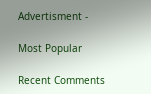Advertisment -

Most Popular

Recent Comments